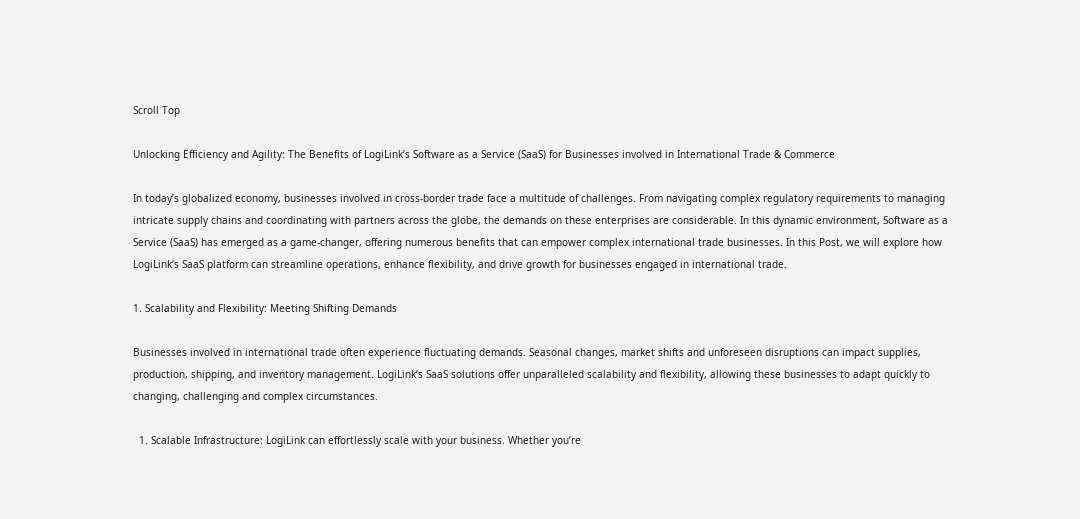Scroll Top

Unlocking Efficiency and Agility: The Benefits of LogiLink’s Software as a Service (SaaS) for Businesses involved in International Trade & Commerce

In today’s globalized economy, businesses involved in cross-border trade face a multitude of challenges. From navigating complex regulatory requirements to managing intricate supply chains and coordinating with partners across the globe, the demands on these enterprises are considerable. In this dynamic environment, Software as a Service (SaaS) has emerged as a game-changer, offering numerous benefits that can empower complex international trade businesses. In this Post, we will explore how LogiLink’s SaaS platform can streamline operations, enhance flexibility, and drive growth for businesses engaged in international trade.

1. Scalability and Flexibility: Meeting Shifting Demands

Businesses involved in international trade often experience fluctuating demands. Seasonal changes, market shifts and unforeseen disruptions can impact supplies, production, shipping, and inventory management. LogiLink’s SaaS solutions offer unparalleled scalability and flexibility, allowing these businesses to adapt quickly to changing, challenging and complex circumstances.

  1. Scalable Infrastructure: LogiLink can effortlessly scale with your business. Whether you’re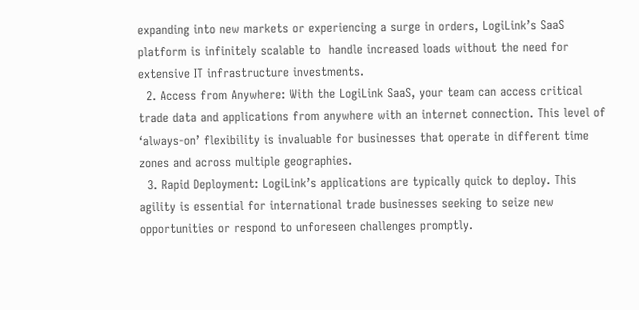expanding into new markets or experiencing a surge in orders, LogiLink’s SaaS platform is infinitely scalable to  handle increased loads without the need for extensive IT infrastructure investments.
  2. Access from Anywhere: With the LogiLink SaaS, your team can access critical trade data and applications from anywhere with an internet connection. This level of ‘always-on’ flexibility is invaluable for businesses that operate in different time zones and across multiple geographies.
  3. Rapid Deployment: LogiLink’s applications are typically quick to deploy. This agility is essential for international trade businesses seeking to seize new opportunities or respond to unforeseen challenges promptly.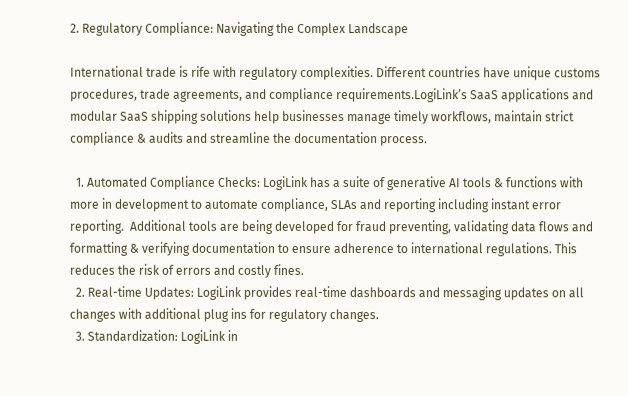2. Regulatory Compliance: Navigating the Complex Landscape

International trade is rife with regulatory complexities. Different countries have unique customs procedures, trade agreements, and compliance requirements.LogiLink’s SaaS applications and modular SaaS shipping solutions help businesses manage timely workflows, maintain strict compliance & audits and streamline the documentation process.

  1. Automated Compliance Checks: LogiLink has a suite of generative AI tools & functions with more in development to automate compliance, SLAs and reporting including instant error reporting.  Additional tools are being developed for fraud preventing, validating data flows and formatting & verifying documentation to ensure adherence to international regulations. This reduces the risk of errors and costly fines.
  2. Real-time Updates: LogiLink provides real-time dashboards and messaging updates on all changes with additional plug ins for regulatory changes.
  3. Standardization: LogiLink in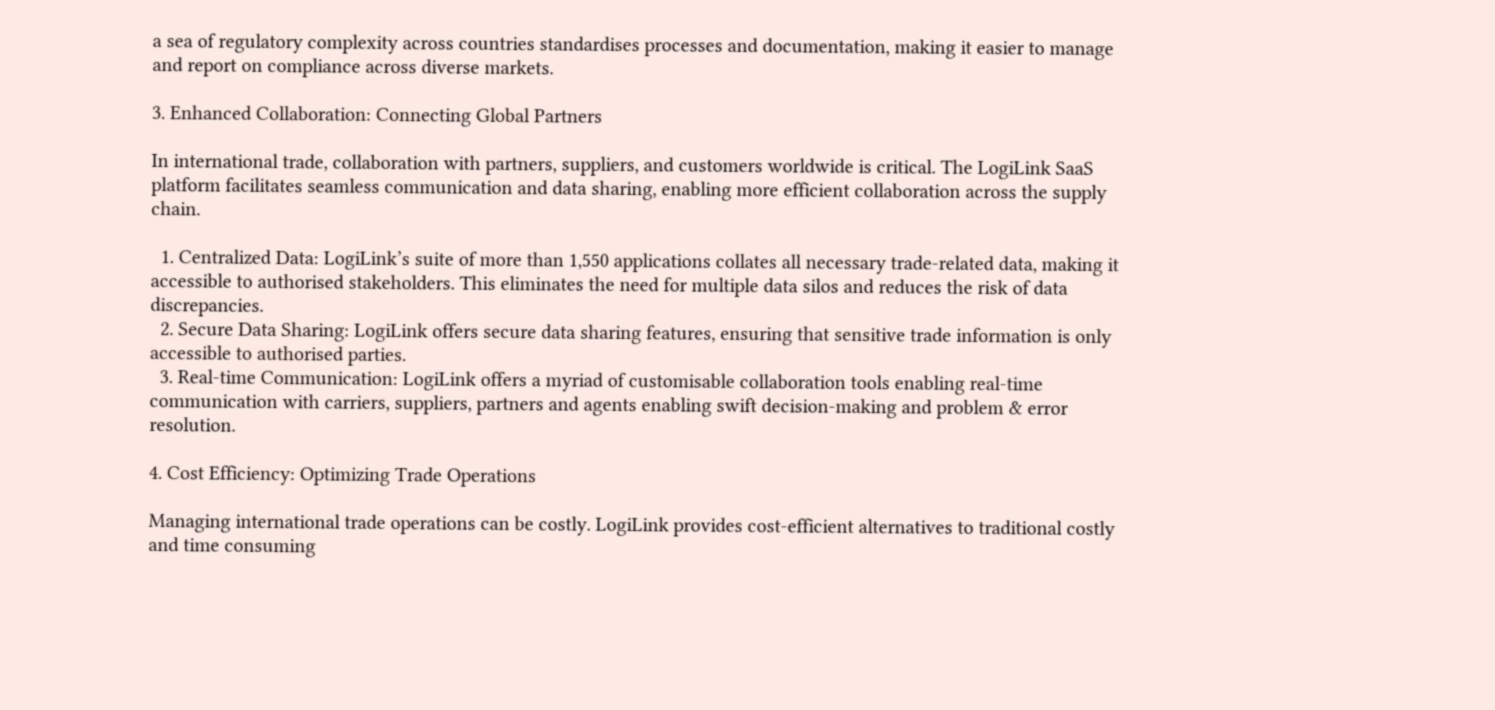a sea of regulatory complexity across countries standardises processes and documentation, making it easier to manage and report on compliance across diverse markets.

3. Enhanced Collaboration: Connecting Global Partners

In international trade, collaboration with partners, suppliers, and customers worldwide is critical. The LogiLink SaaS platform facilitates seamless communication and data sharing, enabling more efficient collaboration across the supply chain.

  1. Centralized Data: LogiLink’s suite of more than 1,550 applications collates all necessary trade-related data, making it accessible to authorised stakeholders. This eliminates the need for multiple data silos and reduces the risk of data discrepancies.
  2. Secure Data Sharing: LogiLink offers secure data sharing features, ensuring that sensitive trade information is only accessible to authorised parties.
  3. Real-time Communication: LogiLink offers a myriad of customisable collaboration tools enabling real-time communication with carriers, suppliers, partners and agents enabling swift decision-making and problem & error resolution.

4. Cost Efficiency: Optimizing Trade Operations

Managing international trade operations can be costly. LogiLink provides cost-efficient alternatives to traditional costly and time consuming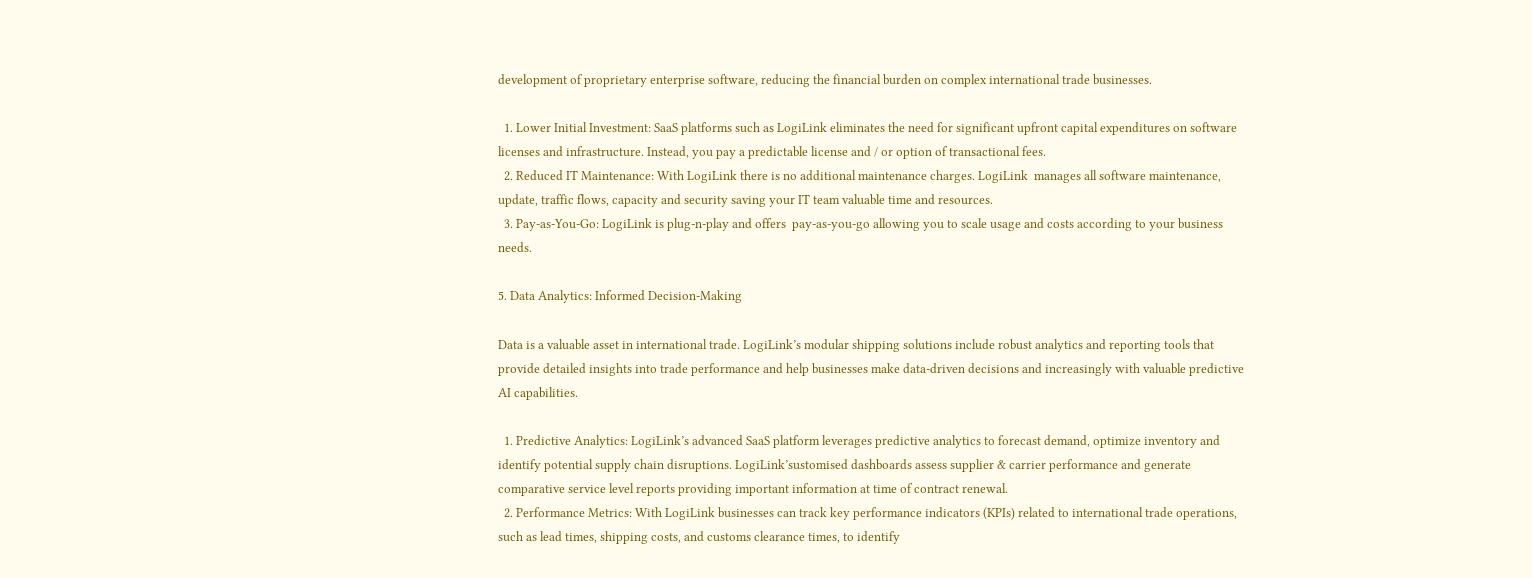development of proprietary enterprise software, reducing the financial burden on complex international trade businesses.

  1. Lower Initial Investment: SaaS platforms such as LogiLink eliminates the need for significant upfront capital expenditures on software licenses and infrastructure. Instead, you pay a predictable license and / or option of transactional fees.
  2. Reduced IT Maintenance: With LogiLink there is no additional maintenance charges. LogiLink  manages all software maintenance, update, traffic flows, capacity and security saving your IT team valuable time and resources.
  3. Pay-as-You-Go: LogiLink is plug-n-play and offers  pay-as-you-go allowing you to scale usage and costs according to your business needs.

5. Data Analytics: Informed Decision-Making

Data is a valuable asset in international trade. LogiLink’s modular shipping solutions include robust analytics and reporting tools that provide detailed insights into trade performance and help businesses make data-driven decisions and increasingly with valuable predictive AI capabilities.

  1. Predictive Analytics: LogiLink’s advanced SaaS platform leverages predictive analytics to forecast demand, optimize inventory and identify potential supply chain disruptions. LogiLink’sustomised dashboards assess supplier & carrier performance and generate comparative service level reports providing important information at time of contract renewal.
  2. Performance Metrics: With LogiLink businesses can track key performance indicators (KPIs) related to international trade operations, such as lead times, shipping costs, and customs clearance times, to identify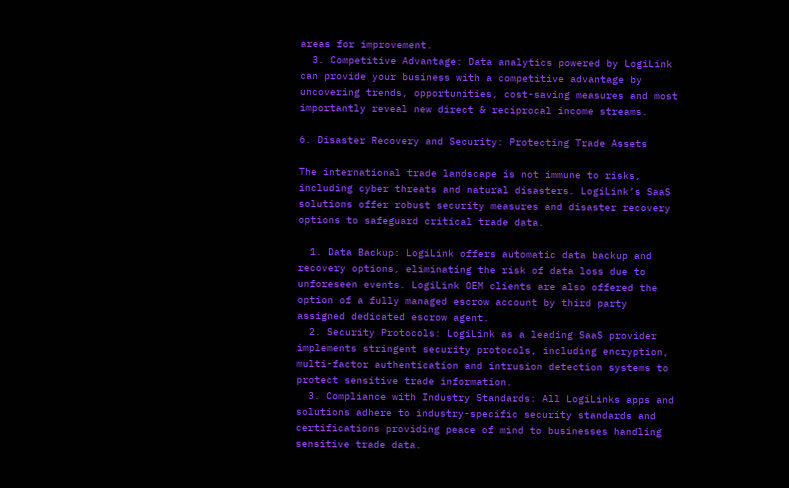areas for improvement.
  3. Competitive Advantage: Data analytics powered by LogiLink can provide your business with a competitive advantage by uncovering trends, opportunities, cost-saving measures and most importantly reveal new direct & reciprocal income streams.

6. Disaster Recovery and Security: Protecting Trade Assets

The international trade landscape is not immune to risks, including cyber threats and natural disasters. LogiLink’s SaaS solutions offer robust security measures and disaster recovery options to safeguard critical trade data.

  1. Data Backup: LogiLink offers automatic data backup and recovery options, eliminating the risk of data loss due to unforeseen events. LogiLink OEM clients are also offered the option of a fully managed escrow account by third party assigned dedicated escrow agent.
  2. Security Protocols: LogiLink as a leading SaaS provider implements stringent security protocols, including encryption, multi-factor authentication and intrusion detection systems to protect sensitive trade information.
  3. Compliance with Industry Standards: All LogiLinks apps and solutions adhere to industry-specific security standards and certifications providing peace of mind to businesses handling sensitive trade data.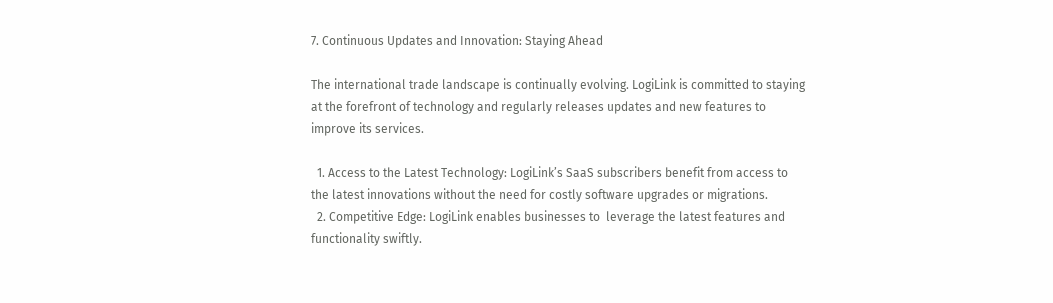7. Continuous Updates and Innovation: Staying Ahead

The international trade landscape is continually evolving. LogiLink is committed to staying at the forefront of technology and regularly releases updates and new features to improve its services.

  1. Access to the Latest Technology: LogiLink’s SaaS subscribers benefit from access to the latest innovations without the need for costly software upgrades or migrations.
  2. Competitive Edge: LogiLink enables businesses to  leverage the latest features and functionality swiftly.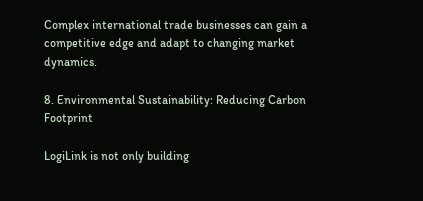Complex international trade businesses can gain a competitive edge and adapt to changing market dynamics.

8. Environmental Sustainability: Reducing Carbon Footprint

LogiLink is not only building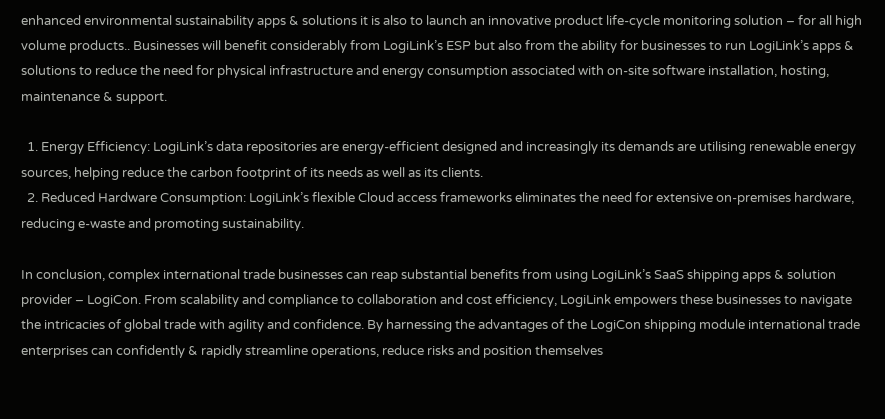enhanced environmental sustainability apps & solutions it is also to launch an innovative product life-cycle monitoring solution – for all high volume products.. Businesses will benefit considerably from LogiLink’s ESP but also from the ability for businesses to run LogiLink’s apps & solutions to reduce the need for physical infrastructure and energy consumption associated with on-site software installation, hosting, maintenance & support.

  1. Energy Efficiency: LogiLink’s data repositories are energy-efficient designed and increasingly its demands are utilising renewable energy sources, helping reduce the carbon footprint of its needs as well as its clients.
  2. Reduced Hardware Consumption: LogiLink’s flexible Cloud access frameworks eliminates the need for extensive on-premises hardware, reducing e-waste and promoting sustainability.

In conclusion, complex international trade businesses can reap substantial benefits from using LogiLink’s SaaS shipping apps & solution provider – LogiCon. From scalability and compliance to collaboration and cost efficiency, LogiLink empowers these businesses to navigate the intricacies of global trade with agility and confidence. By harnessing the advantages of the LogiCon shipping module international trade enterprises can confidently & rapidly streamline operations, reduce risks and position themselves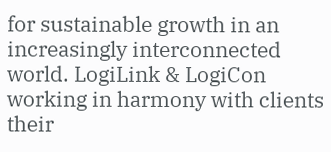for sustainable growth in an increasingly interconnected world. LogiLink & LogiCon working in harmony with clients their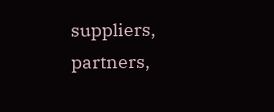suppliers, partners,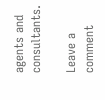agents and consultants.

Leave a comment